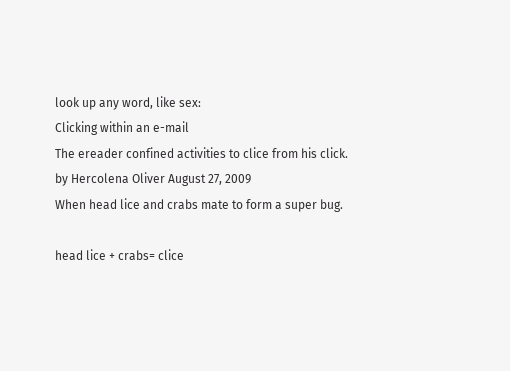look up any word, like sex:
Clicking within an e-mail
The ereader confined activities to clice from his click.
by Hercolena Oliver August 27, 2009
When head lice and crabs mate to form a super bug.

head lice + crabs= clice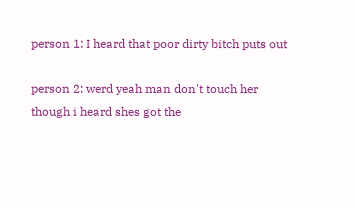person 1: I heard that poor dirty bitch puts out

person 2: werd yeah man don't touch her though i heard shes got the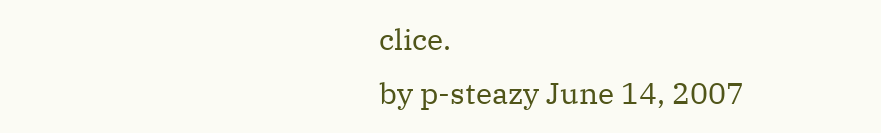clice.
by p-steazy June 14, 2007